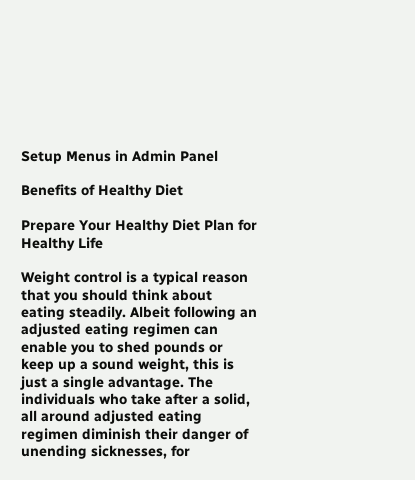Setup Menus in Admin Panel

Benefits of Healthy Diet

Prepare Your Healthy Diet Plan for Healthy Life

Weight control is a typical reason that you should think about eating steadily. Albeit following an adjusted eating regimen can enable you to shed pounds or keep up a sound weight, this is just a single advantage. The individuals who take after a solid, all around adjusted eating regimen diminish their danger of unending sicknesses, for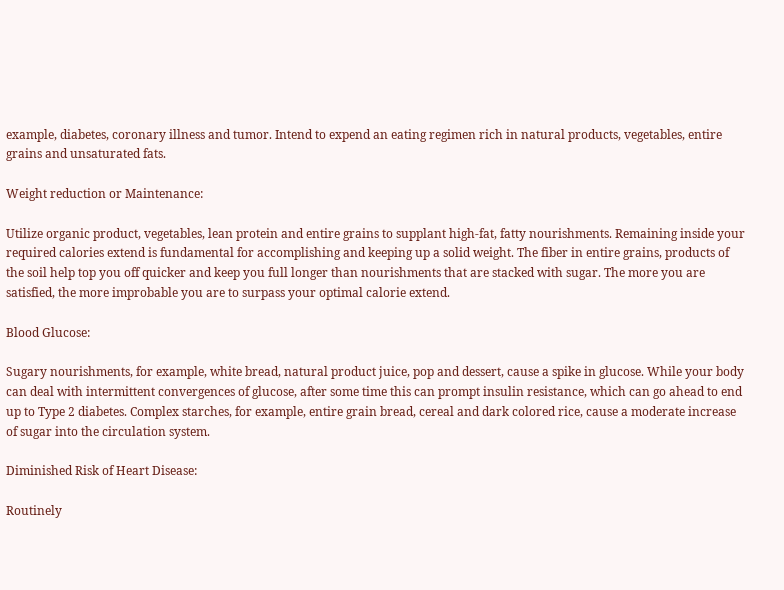example, diabetes, coronary illness and tumor. Intend to expend an eating regimen rich in natural products, vegetables, entire grains and unsaturated fats.

Weight reduction or Maintenance:

Utilize organic product, vegetables, lean protein and entire grains to supplant high-fat, fatty nourishments. Remaining inside your required calories extend is fundamental for accomplishing and keeping up a solid weight. The fiber in entire grains, products of the soil help top you off quicker and keep you full longer than nourishments that are stacked with sugar. The more you are satisfied, the more improbable you are to surpass your optimal calorie extend.

Blood Glucose:

Sugary nourishments, for example, white bread, natural product juice, pop and dessert, cause a spike in glucose. While your body can deal with intermittent convergences of glucose, after some time this can prompt insulin resistance, which can go ahead to end up to Type 2 diabetes. Complex starches, for example, entire grain bread, cereal and dark colored rice, cause a moderate increase of sugar into the circulation system.

Diminished Risk of Heart Disease:

Routinely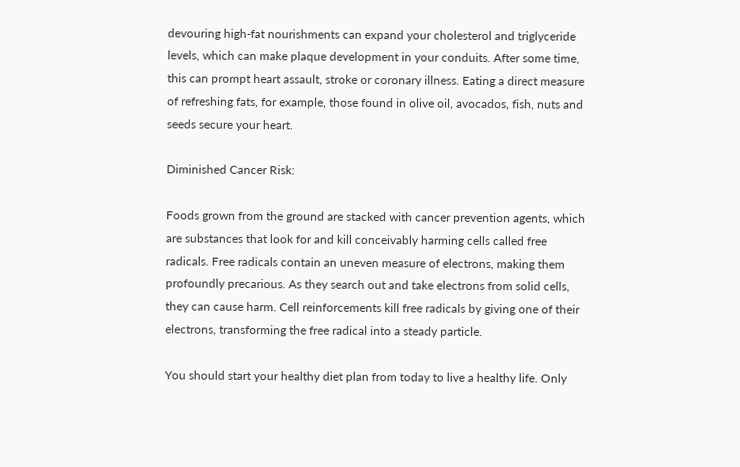devouring high-fat nourishments can expand your cholesterol and triglyceride levels, which can make plaque development in your conduits. After some time, this can prompt heart assault, stroke or coronary illness. Eating a direct measure of refreshing fats, for example, those found in olive oil, avocados, fish, nuts and seeds secure your heart.

Diminished Cancer Risk:

Foods grown from the ground are stacked with cancer prevention agents, which are substances that look for and kill conceivably harming cells called free radicals. Free radicals contain an uneven measure of electrons, making them profoundly precarious. As they search out and take electrons from solid cells, they can cause harm. Cell reinforcements kill free radicals by giving one of their electrons, transforming the free radical into a steady particle.

You should start your healthy diet plan from today to live a healthy life. Only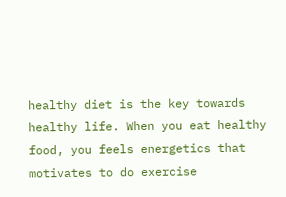healthy diet is the key towards healthy life. When you eat healthy food, you feels energetics that motivates to do exercise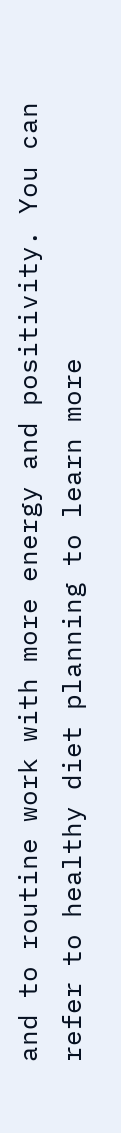and to routine work with more energy and positivity. You can refer to healthy diet planning to learn more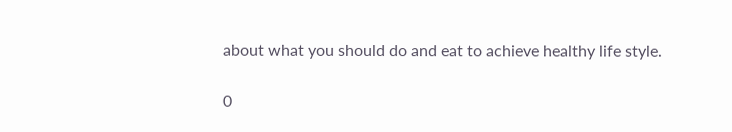about what you should do and eat to achieve healthy life style.

0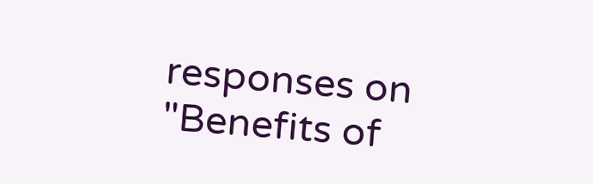responses on "Benefits of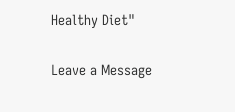Healthy Diet"

Leave a Message